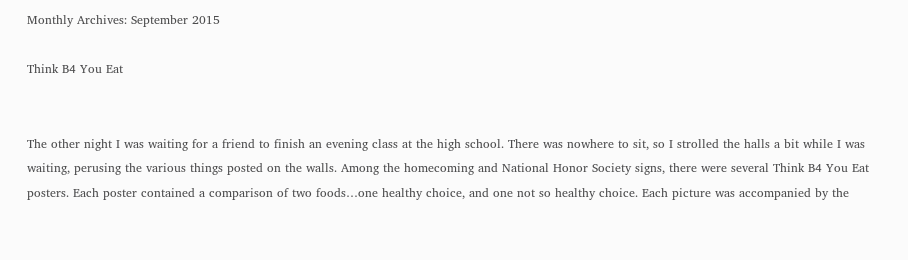Monthly Archives: September 2015

Think B4 You Eat


The other night I was waiting for a friend to finish an evening class at the high school. There was nowhere to sit, so I strolled the halls a bit while I was waiting, perusing the various things posted on the walls. Among the homecoming and National Honor Society signs, there were several Think B4 You Eat posters. Each poster contained a comparison of two foods…one healthy choice, and one not so healthy choice. Each picture was accompanied by the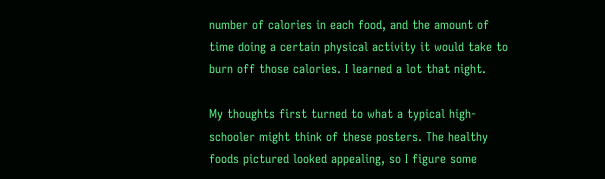number of calories in each food, and the amount of time doing a certain physical activity it would take to burn off those calories. I learned a lot that night.

My thoughts first turned to what a typical high-schooler might think of these posters. The healthy foods pictured looked appealing, so I figure some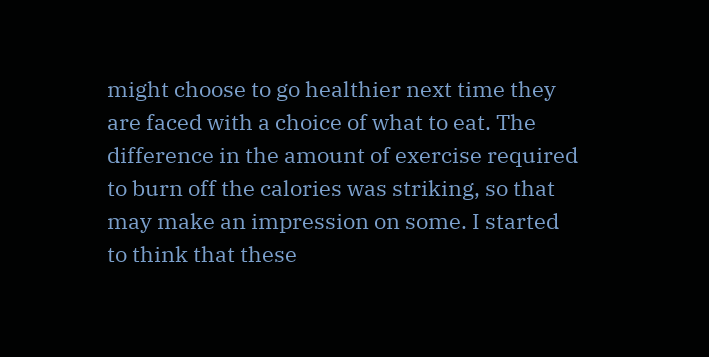might choose to go healthier next time they are faced with a choice of what to eat. The difference in the amount of exercise required to burn off the calories was striking, so that may make an impression on some. I started to think that these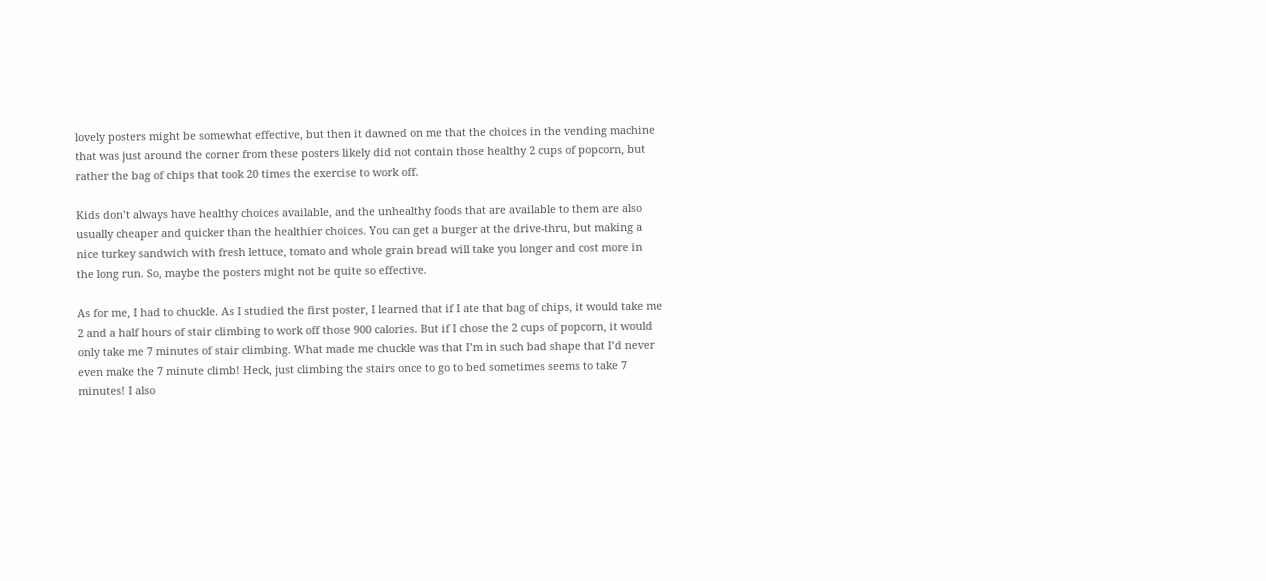lovely posters might be somewhat effective, but then it dawned on me that the choices in the vending machine that was just around the corner from these posters likely did not contain those healthy 2 cups of popcorn, but rather the bag of chips that took 20 times the exercise to work off.

Kids don’t always have healthy choices available, and the unhealthy foods that are available to them are also usually cheaper and quicker than the healthier choices. You can get a burger at the drive-thru, but making a nice turkey sandwich with fresh lettuce, tomato and whole grain bread will take you longer and cost more in the long run. So, maybe the posters might not be quite so effective.

As for me, I had to chuckle. As I studied the first poster, I learned that if I ate that bag of chips, it would take me 2 and a half hours of stair climbing to work off those 900 calories. But if I chose the 2 cups of popcorn, it would only take me 7 minutes of stair climbing. What made me chuckle was that I’m in such bad shape that I’d never even make the 7 minute climb! Heck, just climbing the stairs once to go to bed sometimes seems to take 7 minutes! I also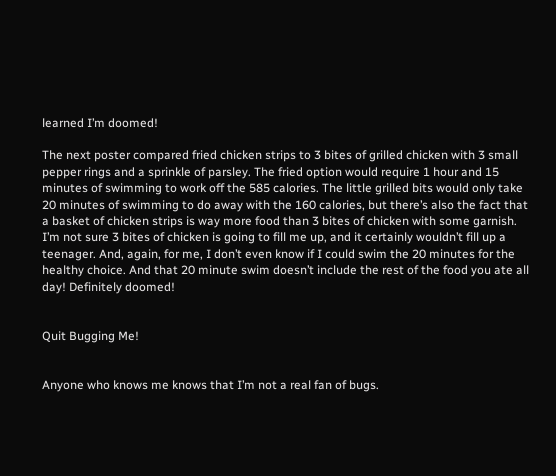learned I’m doomed!

The next poster compared fried chicken strips to 3 bites of grilled chicken with 3 small pepper rings and a sprinkle of parsley. The fried option would require 1 hour and 15 minutes of swimming to work off the 585 calories. The little grilled bits would only take 20 minutes of swimming to do away with the 160 calories, but there’s also the fact that a basket of chicken strips is way more food than 3 bites of chicken with some garnish. I’m not sure 3 bites of chicken is going to fill me up, and it certainly wouldn’t fill up a teenager. And, again, for me, I don’t even know if I could swim the 20 minutes for the healthy choice. And that 20 minute swim doesn’t include the rest of the food you ate all day! Definitely doomed!


Quit Bugging Me!


Anyone who knows me knows that I’m not a real fan of bugs.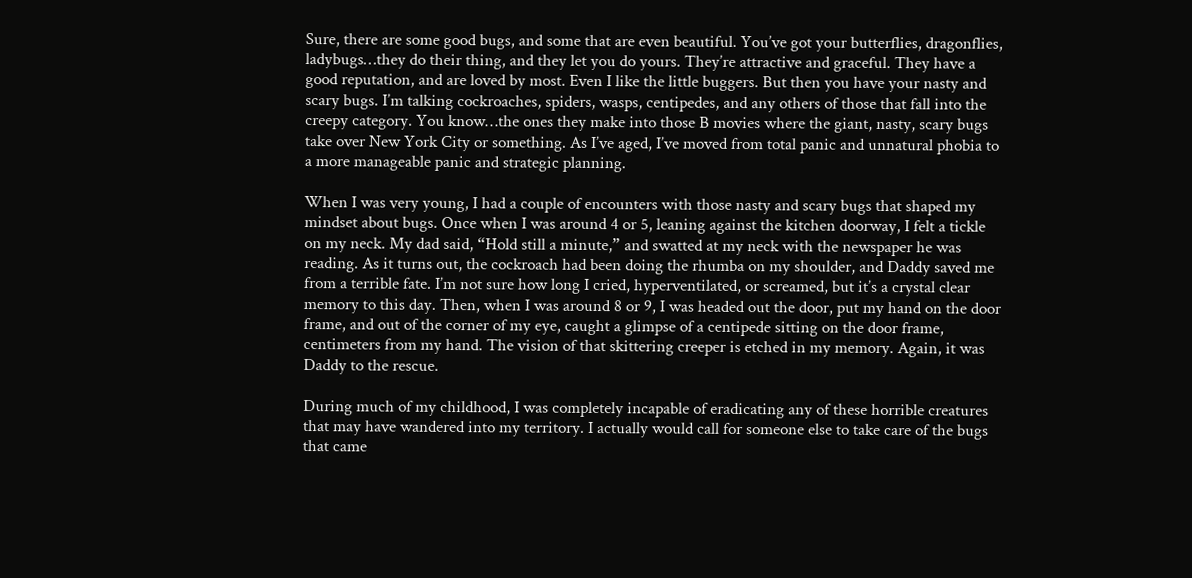Sure, there are some good bugs, and some that are even beautiful. You’ve got your butterflies, dragonflies, ladybugs…they do their thing, and they let you do yours. They’re attractive and graceful. They have a good reputation, and are loved by most. Even I like the little buggers. But then you have your nasty and scary bugs. I’m talking cockroaches, spiders, wasps, centipedes, and any others of those that fall into the creepy category. You know…the ones they make into those B movies where the giant, nasty, scary bugs take over New York City or something. As I’ve aged, I’ve moved from total panic and unnatural phobia to a more manageable panic and strategic planning.

When I was very young, I had a couple of encounters with those nasty and scary bugs that shaped my mindset about bugs. Once when I was around 4 or 5, leaning against the kitchen doorway, I felt a tickle on my neck. My dad said, “Hold still a minute,” and swatted at my neck with the newspaper he was reading. As it turns out, the cockroach had been doing the rhumba on my shoulder, and Daddy saved me from a terrible fate. I’m not sure how long I cried, hyperventilated, or screamed, but it’s a crystal clear memory to this day. Then, when I was around 8 or 9, I was headed out the door, put my hand on the door frame, and out of the corner of my eye, caught a glimpse of a centipede sitting on the door frame, centimeters from my hand. The vision of that skittering creeper is etched in my memory. Again, it was Daddy to the rescue.

During much of my childhood, I was completely incapable of eradicating any of these horrible creatures that may have wandered into my territory. I actually would call for someone else to take care of the bugs that came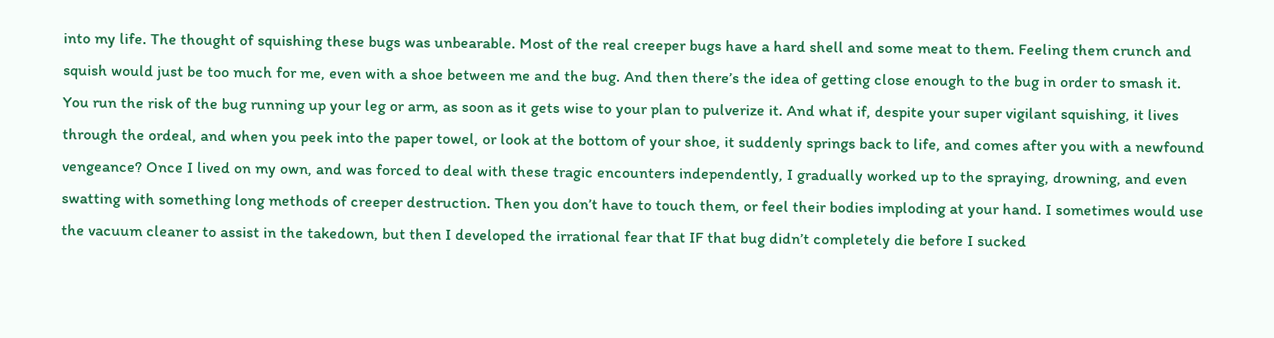into my life. The thought of squishing these bugs was unbearable. Most of the real creeper bugs have a hard shell and some meat to them. Feeling them crunch and squish would just be too much for me, even with a shoe between me and the bug. And then there’s the idea of getting close enough to the bug in order to smash it. You run the risk of the bug running up your leg or arm, as soon as it gets wise to your plan to pulverize it. And what if, despite your super vigilant squishing, it lives through the ordeal, and when you peek into the paper towel, or look at the bottom of your shoe, it suddenly springs back to life, and comes after you with a newfound vengeance? Once I lived on my own, and was forced to deal with these tragic encounters independently, I gradually worked up to the spraying, drowning, and even swatting with something long methods of creeper destruction. Then you don’t have to touch them, or feel their bodies imploding at your hand. I sometimes would use the vacuum cleaner to assist in the takedown, but then I developed the irrational fear that IF that bug didn’t completely die before I sucked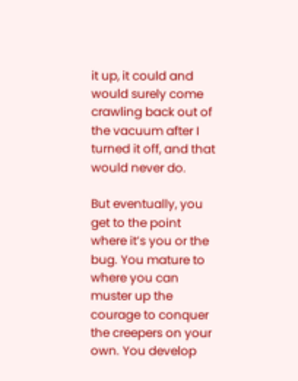it up, it could and would surely come crawling back out of the vacuum after I turned it off, and that would never do.

But eventually, you get to the point where it’s you or the bug. You mature to where you can muster up the courage to conquer the creepers on your own. You develop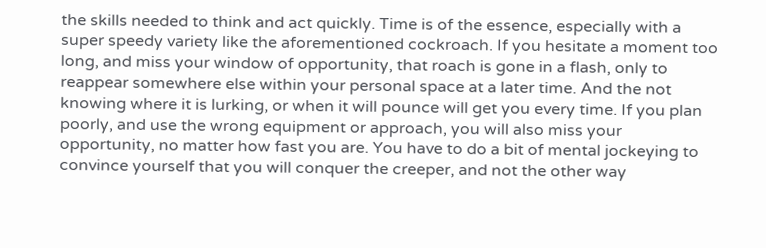the skills needed to think and act quickly. Time is of the essence, especially with a super speedy variety like the aforementioned cockroach. If you hesitate a moment too long, and miss your window of opportunity, that roach is gone in a flash, only to reappear somewhere else within your personal space at a later time. And the not knowing where it is lurking, or when it will pounce will get you every time. If you plan poorly, and use the wrong equipment or approach, you will also miss your opportunity, no matter how fast you are. You have to do a bit of mental jockeying to convince yourself that you will conquer the creeper, and not the other way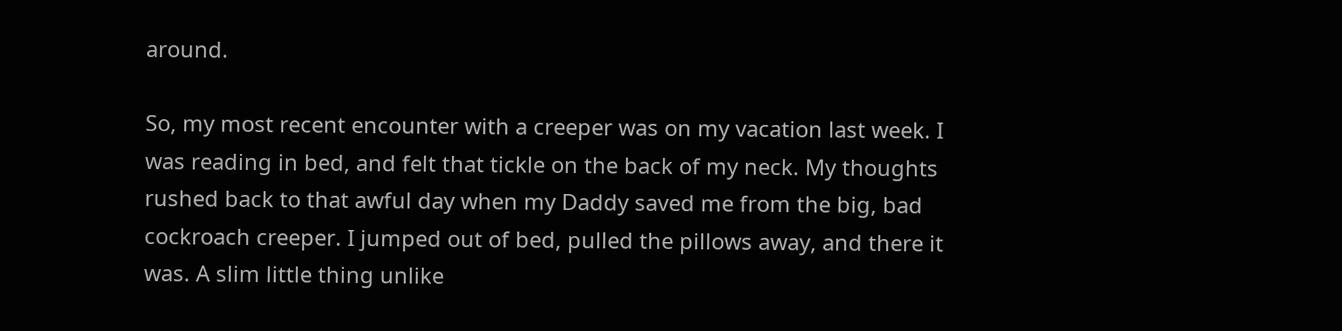around.

So, my most recent encounter with a creeper was on my vacation last week. I was reading in bed, and felt that tickle on the back of my neck. My thoughts rushed back to that awful day when my Daddy saved me from the big, bad cockroach creeper. I jumped out of bed, pulled the pillows away, and there it was. A slim little thing unlike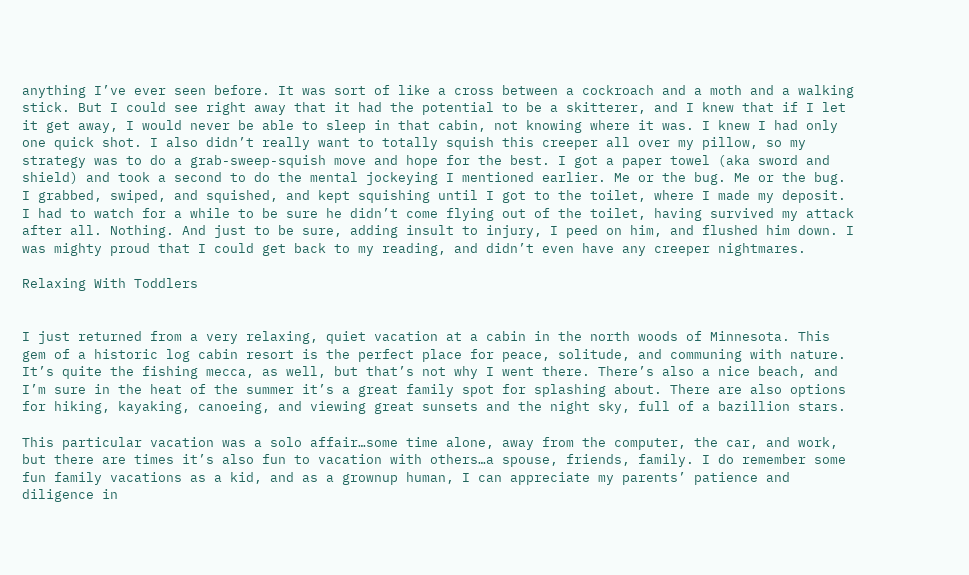anything I’ve ever seen before. It was sort of like a cross between a cockroach and a moth and a walking stick. But I could see right away that it had the potential to be a skitterer, and I knew that if I let it get away, I would never be able to sleep in that cabin, not knowing where it was. I knew I had only one quick shot. I also didn’t really want to totally squish this creeper all over my pillow, so my strategy was to do a grab-sweep-squish move and hope for the best. I got a paper towel (aka sword and shield) and took a second to do the mental jockeying I mentioned earlier. Me or the bug. Me or the bug. I grabbed, swiped, and squished, and kept squishing until I got to the toilet, where I made my deposit. I had to watch for a while to be sure he didn’t come flying out of the toilet, having survived my attack after all. Nothing. And just to be sure, adding insult to injury, I peed on him, and flushed him down. I was mighty proud that I could get back to my reading, and didn’t even have any creeper nightmares.

Relaxing With Toddlers


I just returned from a very relaxing, quiet vacation at a cabin in the north woods of Minnesota. This gem of a historic log cabin resort is the perfect place for peace, solitude, and communing with nature. It’s quite the fishing mecca, as well, but that’s not why I went there. There’s also a nice beach, and I’m sure in the heat of the summer it’s a great family spot for splashing about. There are also options for hiking, kayaking, canoeing, and viewing great sunsets and the night sky, full of a bazillion stars.

This particular vacation was a solo affair…some time alone, away from the computer, the car, and work, but there are times it’s also fun to vacation with others…a spouse, friends, family. I do remember some fun family vacations as a kid, and as a grownup human, I can appreciate my parents’ patience and diligence in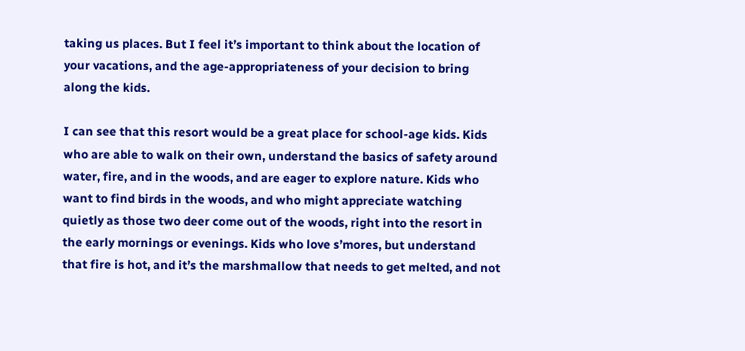taking us places. But I feel it’s important to think about the location of your vacations, and the age-appropriateness of your decision to bring along the kids.

I can see that this resort would be a great place for school-age kids. Kids who are able to walk on their own, understand the basics of safety around water, fire, and in the woods, and are eager to explore nature. Kids who want to find birds in the woods, and who might appreciate watching quietly as those two deer come out of the woods, right into the resort in the early mornings or evenings. Kids who love s’mores, but understand that fire is hot, and it’s the marshmallow that needs to get melted, and not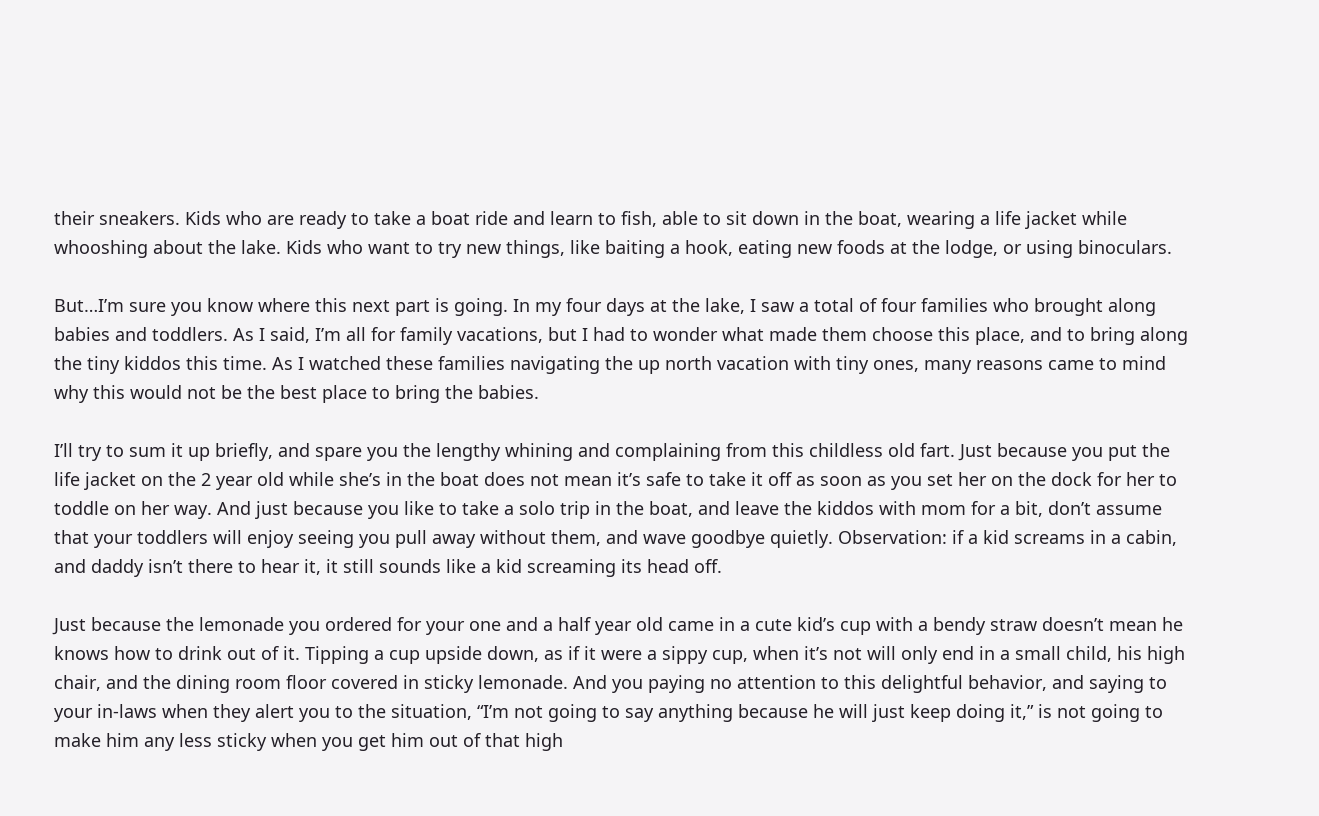their sneakers. Kids who are ready to take a boat ride and learn to fish, able to sit down in the boat, wearing a life jacket while whooshing about the lake. Kids who want to try new things, like baiting a hook, eating new foods at the lodge, or using binoculars.

But…I’m sure you know where this next part is going. In my four days at the lake, I saw a total of four families who brought along babies and toddlers. As I said, I’m all for family vacations, but I had to wonder what made them choose this place, and to bring along the tiny kiddos this time. As I watched these families navigating the up north vacation with tiny ones, many reasons came to mind why this would not be the best place to bring the babies.

I’ll try to sum it up briefly, and spare you the lengthy whining and complaining from this childless old fart. Just because you put the life jacket on the 2 year old while she’s in the boat does not mean it’s safe to take it off as soon as you set her on the dock for her to toddle on her way. And just because you like to take a solo trip in the boat, and leave the kiddos with mom for a bit, don’t assume that your toddlers will enjoy seeing you pull away without them, and wave goodbye quietly. Observation: if a kid screams in a cabin, and daddy isn’t there to hear it, it still sounds like a kid screaming its head off.

Just because the lemonade you ordered for your one and a half year old came in a cute kid’s cup with a bendy straw doesn’t mean he knows how to drink out of it. Tipping a cup upside down, as if it were a sippy cup, when it’s not will only end in a small child, his high chair, and the dining room floor covered in sticky lemonade. And you paying no attention to this delightful behavior, and saying to your in-laws when they alert you to the situation, “I’m not going to say anything because he will just keep doing it,” is not going to make him any less sticky when you get him out of that high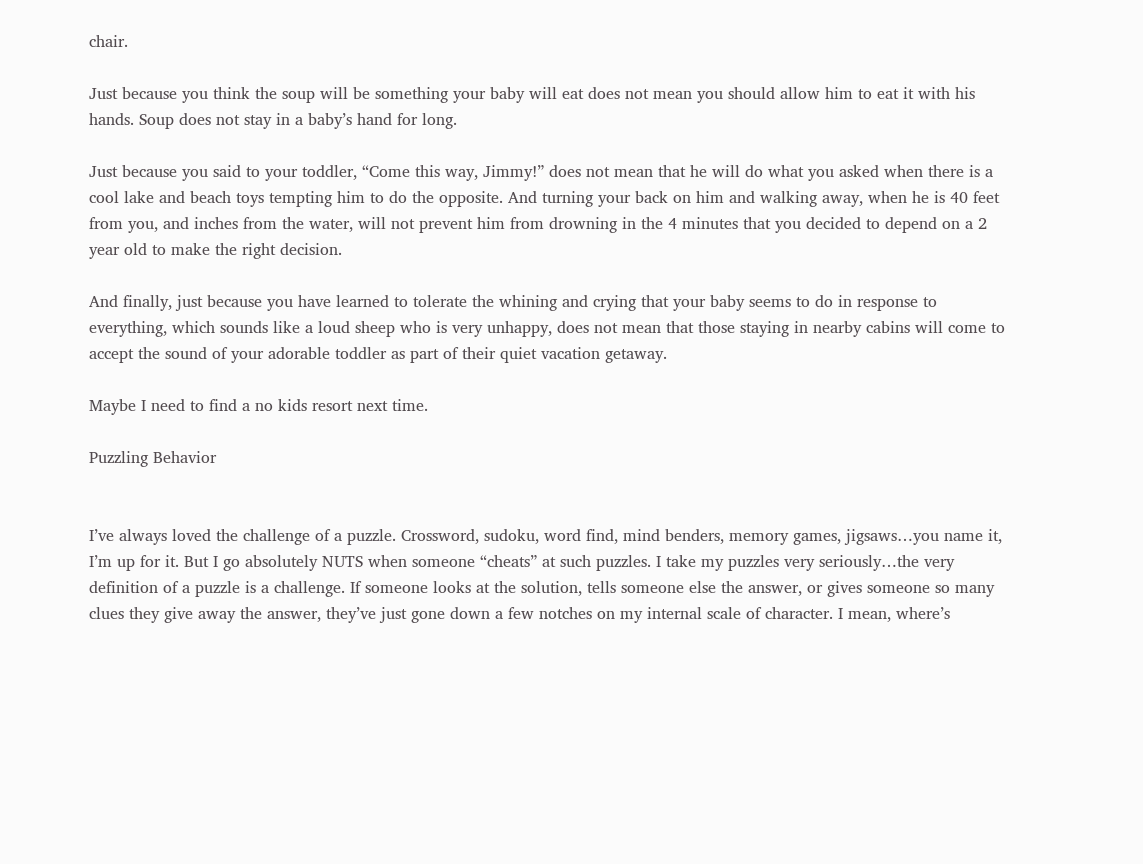chair.

Just because you think the soup will be something your baby will eat does not mean you should allow him to eat it with his hands. Soup does not stay in a baby’s hand for long.

Just because you said to your toddler, “Come this way, Jimmy!” does not mean that he will do what you asked when there is a cool lake and beach toys tempting him to do the opposite. And turning your back on him and walking away, when he is 40 feet from you, and inches from the water, will not prevent him from drowning in the 4 minutes that you decided to depend on a 2 year old to make the right decision.

And finally, just because you have learned to tolerate the whining and crying that your baby seems to do in response to everything, which sounds like a loud sheep who is very unhappy, does not mean that those staying in nearby cabins will come to accept the sound of your adorable toddler as part of their quiet vacation getaway.

Maybe I need to find a no kids resort next time.

Puzzling Behavior


I’ve always loved the challenge of a puzzle. Crossword, sudoku, word find, mind benders, memory games, jigsaws…you name it, I’m up for it. But I go absolutely NUTS when someone “cheats” at such puzzles. I take my puzzles very seriously…the very definition of a puzzle is a challenge. If someone looks at the solution, tells someone else the answer, or gives someone so many clues they give away the answer, they’ve just gone down a few notches on my internal scale of character. I mean, where’s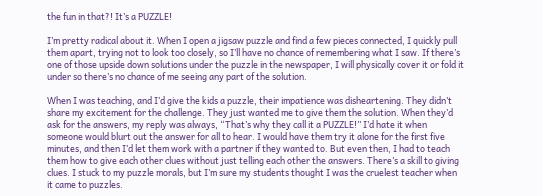the fun in that?! It’s a PUZZLE!

I’m pretty radical about it. When I open a jigsaw puzzle and find a few pieces connected, I quickly pull them apart, trying not to look too closely, so I’ll have no chance of remembering what I saw. If there’s one of those upside down solutions under the puzzle in the newspaper, I will physically cover it or fold it under so there’s no chance of me seeing any part of the solution.

When I was teaching, and I’d give the kids a puzzle, their impatience was disheartening. They didn’t share my excitement for the challenge. They just wanted me to give them the solution. When they’d ask for the answers, my reply was always, “That’s why they call it a PUZZLE!” I’d hate it when someone would blurt out the answer for all to hear. I would have them try it alone for the first five minutes, and then I’d let them work with a partner if they wanted to. But even then, I had to teach them how to give each other clues without just telling each other the answers. There’s a skill to giving clues. I stuck to my puzzle morals, but I’m sure my students thought I was the cruelest teacher when it came to puzzles.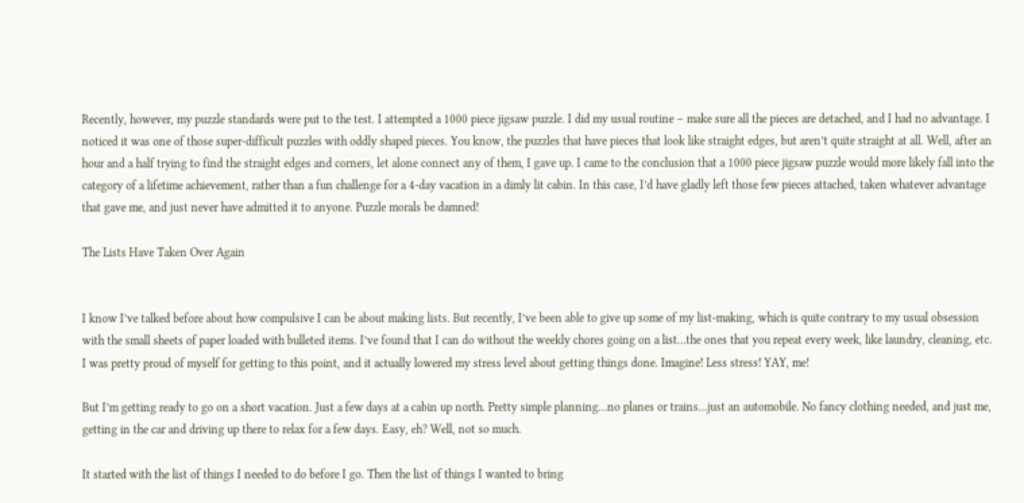Recently, however, my puzzle standards were put to the test. I attempted a 1000 piece jigsaw puzzle. I did my usual routine – make sure all the pieces are detached, and I had no advantage. I noticed it was one of those super-difficult puzzles with oddly shaped pieces. You know, the puzzles that have pieces that look like straight edges, but aren’t quite straight at all. Well, after an hour and a half trying to find the straight edges and corners, let alone connect any of them, I gave up. I came to the conclusion that a 1000 piece jigsaw puzzle would more likely fall into the category of a lifetime achievement, rather than a fun challenge for a 4-day vacation in a dimly lit cabin. In this case, I’d have gladly left those few pieces attached, taken whatever advantage that gave me, and just never have admitted it to anyone. Puzzle morals be damned!

The Lists Have Taken Over Again


I know I’ve talked before about how compulsive I can be about making lists. But recently, I’ve been able to give up some of my list-making, which is quite contrary to my usual obsession with the small sheets of paper loaded with bulleted items. I’ve found that I can do without the weekly chores going on a list…the ones that you repeat every week, like laundry, cleaning, etc. I was pretty proud of myself for getting to this point, and it actually lowered my stress level about getting things done. Imagine! Less stress! YAY, me!

But I’m getting ready to go on a short vacation. Just a few days at a cabin up north. Pretty simple planning…no planes or trains…just an automobile. No fancy clothing needed, and just me, getting in the car and driving up there to relax for a few days. Easy, eh? Well, not so much.

It started with the list of things I needed to do before I go. Then the list of things I wanted to bring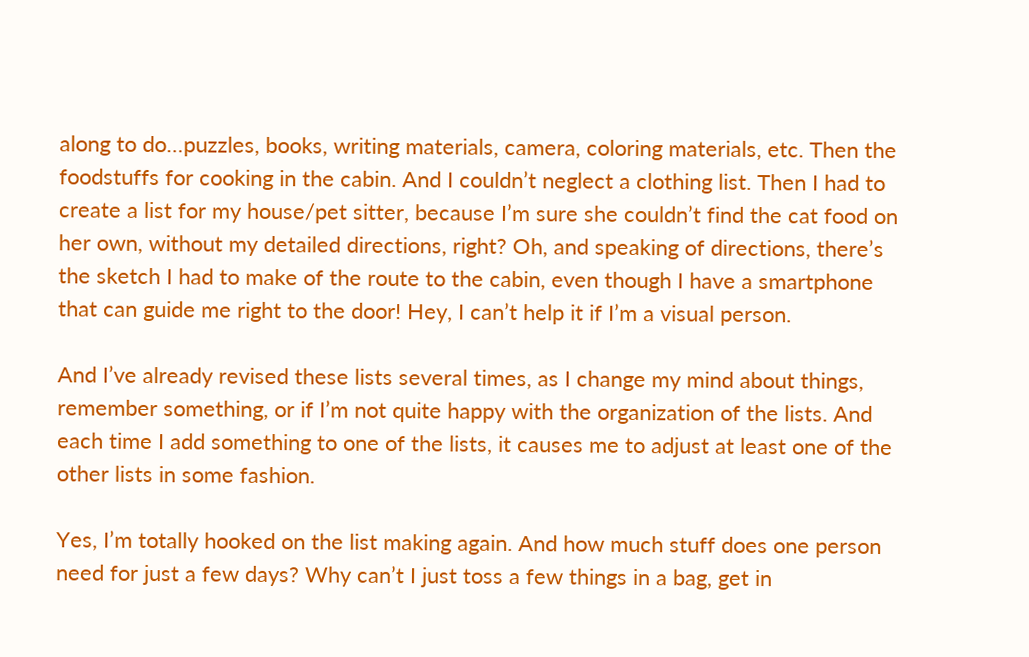along to do…puzzles, books, writing materials, camera, coloring materials, etc. Then the foodstuffs for cooking in the cabin. And I couldn’t neglect a clothing list. Then I had to create a list for my house/pet sitter, because I’m sure she couldn’t find the cat food on her own, without my detailed directions, right? Oh, and speaking of directions, there’s the sketch I had to make of the route to the cabin, even though I have a smartphone that can guide me right to the door! Hey, I can’t help it if I’m a visual person.

And I’ve already revised these lists several times, as I change my mind about things, remember something, or if I’m not quite happy with the organization of the lists. And each time I add something to one of the lists, it causes me to adjust at least one of the other lists in some fashion.

Yes, I’m totally hooked on the list making again. And how much stuff does one person need for just a few days? Why can’t I just toss a few things in a bag, get in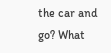the car and go? What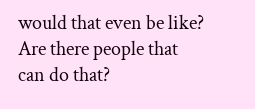would that even be like? Are there people that can do that?